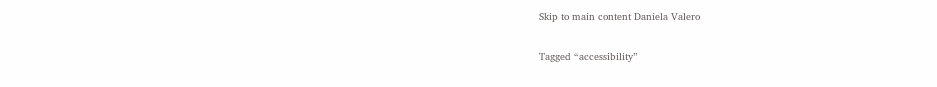Skip to main content Daniela Valero

Tagged “accessibility”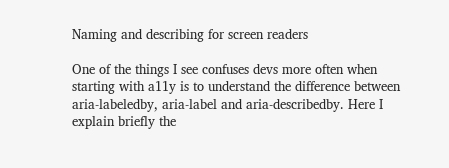Naming and describing for screen readers

One of the things I see confuses devs more often when starting with a11y is to understand the difference between aria-labeledby, aria-label and aria-describedby. Here I explain briefly the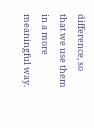difference, so that we use them in a more meaningful way.